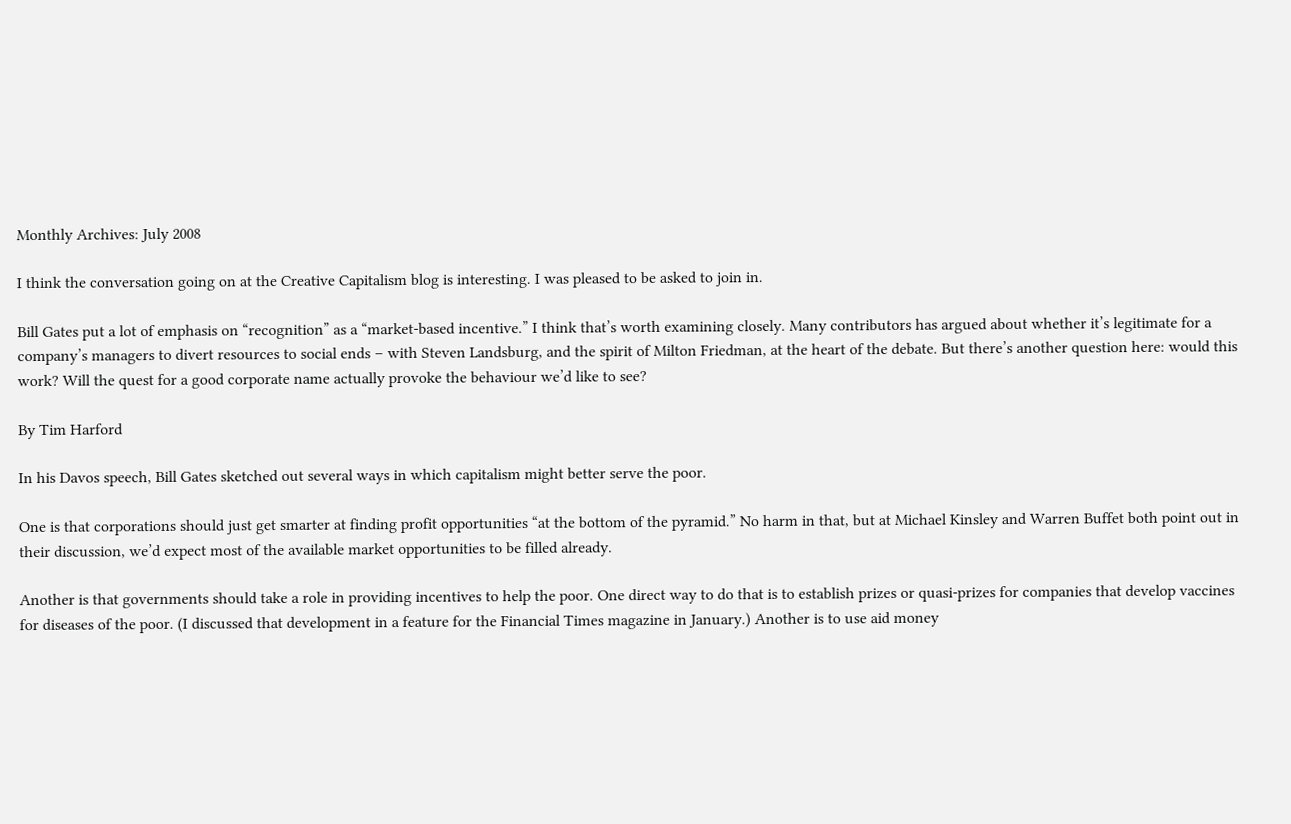Monthly Archives: July 2008

I think the conversation going on at the Creative Capitalism blog is interesting. I was pleased to be asked to join in.

Bill Gates put a lot of emphasis on “recognition” as a “market-based incentive.” I think that’s worth examining closely. Many contributors has argued about whether it’s legitimate for a company’s managers to divert resources to social ends – with Steven Landsburg, and the spirit of Milton Friedman, at the heart of the debate. But there’s another question here: would this work? Will the quest for a good corporate name actually provoke the behaviour we’d like to see?

By Tim Harford

In his Davos speech, Bill Gates sketched out several ways in which capitalism might better serve the poor.

One is that corporations should just get smarter at finding profit opportunities “at the bottom of the pyramid.” No harm in that, but at Michael Kinsley and Warren Buffet both point out in their discussion, we’d expect most of the available market opportunities to be filled already.

Another is that governments should take a role in providing incentives to help the poor. One direct way to do that is to establish prizes or quasi-prizes for companies that develop vaccines for diseases of the poor. (I discussed that development in a feature for the Financial Times magazine in January.) Another is to use aid money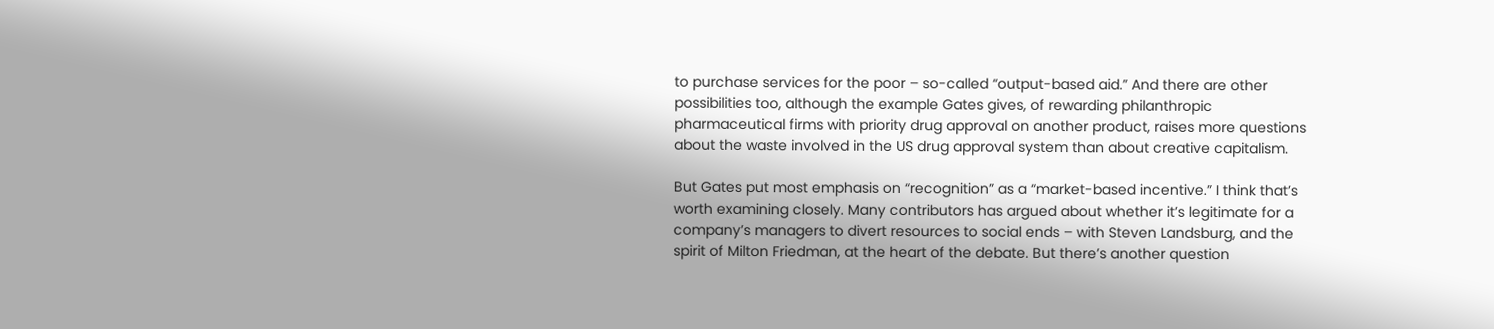to purchase services for the poor – so-called “output-based aid.” And there are other possibilities too, although the example Gates gives, of rewarding philanthropic pharmaceutical firms with priority drug approval on another product, raises more questions about the waste involved in the US drug approval system than about creative capitalism.

But Gates put most emphasis on “recognition” as a “market-based incentive.” I think that’s worth examining closely. Many contributors has argued about whether it’s legitimate for a company’s managers to divert resources to social ends – with Steven Landsburg, and the spirit of Milton Friedman, at the heart of the debate. But there’s another question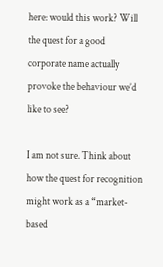here: would this work? Will the quest for a good corporate name actually provoke the behaviour we’d like to see?

I am not sure. Think about how the quest for recognition might work as a “market-based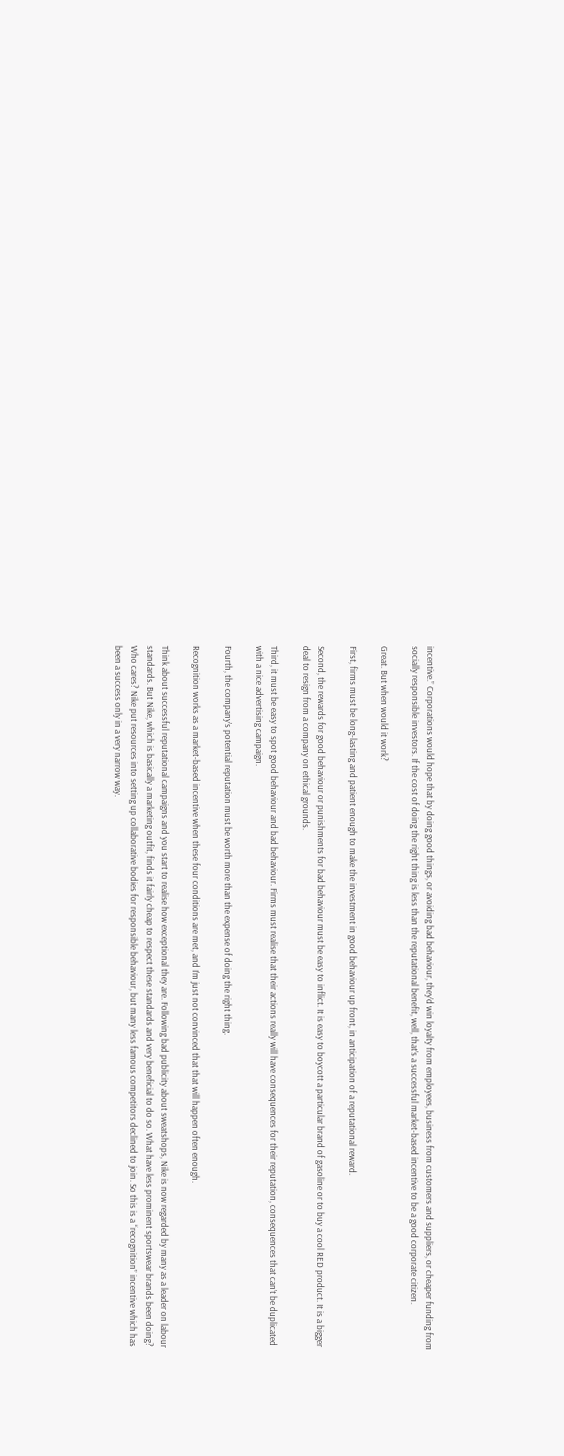incentive.” Corporations would hope that by doing good things, or avoiding bad behaviour, they’d win loyalty from employees, business from customers and suppliers, or cheaper funding from socially responsible investors. If the cost of doing the right thing is less than the reputational benefit, well, that’s a successful market-based incentive to be a good corporate citizen.

Great. But when would it work?

First, firms must be long-lasting and patient enough to make the investment in good behaviour up front, in anticipation of a reputational reward.

Second, the rewards for good behaviour or punishments for bad behaviour must be easy to inflict. It is easy to boycott a particular brand of gasoline or to buy a cool RED product. It is a bigger deal to resign from a company on ethical grounds.

Third, it must be easy to spot good behaviour and bad behaviour. Firms must realise that their actions really will have consequences for their reputation, consequences that can’t be duplicated with a nice advertising campaign.

Fourth, the company’s potential reputation must be worth more than the expense of doing the right thing.

Recognition works as a market-based incentive when these four conditions are met, and I’m just not convinced that that will happen often enough.

Think about successful reputational campaigns and you start to realise how exceptional they are. Following bad publicity about sweatshops, Nike is now regarded by many as a leader on labour standards. But Nike, which is basically a marketing outfit, finds it fairly cheap to respect these standards and very beneficial to do so. What have less prominent sportswear brands been doing? Who cares? Nike put resources into setting up collaborative bodies for responsible behaviour, but many less famous competitors declined to join. So this is a “recognition” incentive which has been a success only in a very narrow way.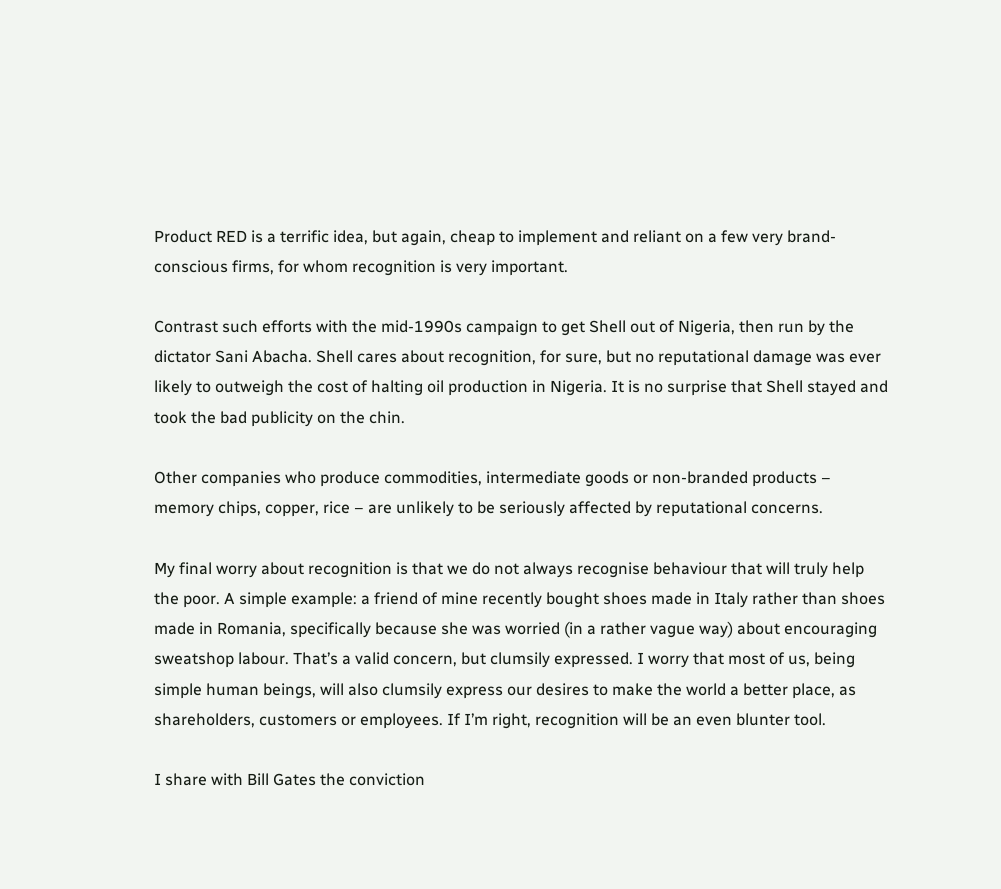Product RED is a terrific idea, but again, cheap to implement and reliant on a few very brand-conscious firms, for whom recognition is very important.

Contrast such efforts with the mid-1990s campaign to get Shell out of Nigeria, then run by the dictator Sani Abacha. Shell cares about recognition, for sure, but no reputational damage was ever likely to outweigh the cost of halting oil production in Nigeria. It is no surprise that Shell stayed and took the bad publicity on the chin.

Other companies who produce commodities, intermediate goods or non-branded products – memory chips, copper, rice – are unlikely to be seriously affected by reputational concerns.

My final worry about recognition is that we do not always recognise behaviour that will truly help the poor. A simple example: a friend of mine recently bought shoes made in Italy rather than shoes made in Romania, specifically because she was worried (in a rather vague way) about encouraging sweatshop labour. That’s a valid concern, but clumsily expressed. I worry that most of us, being simple human beings, will also clumsily express our desires to make the world a better place, as shareholders, customers or employees. If I’m right, recognition will be an even blunter tool.

I share with Bill Gates the conviction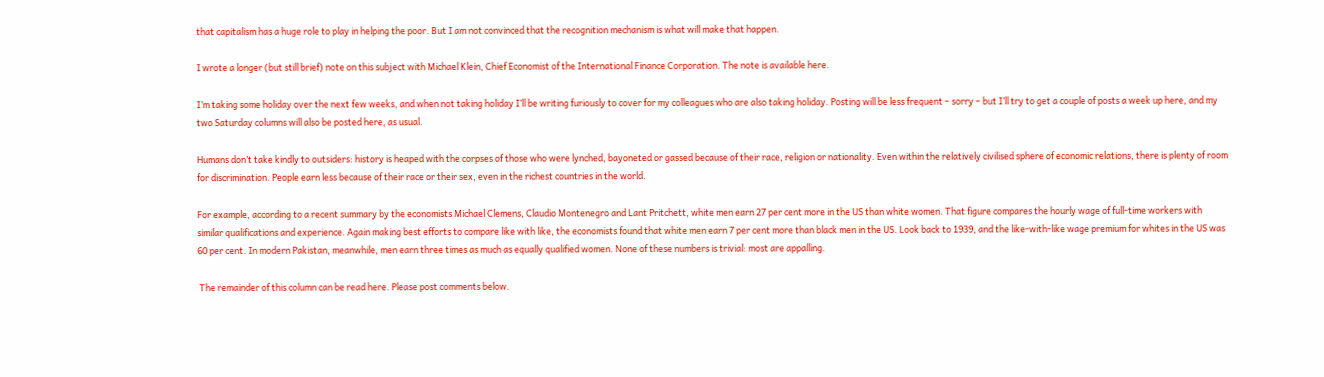that capitalism has a huge role to play in helping the poor. But I am not convinced that the recognition mechanism is what will make that happen.

I wrote a longer (but still brief) note on this subject with Michael Klein, Chief Economist of the International Finance Corporation. The note is available here.

I’m taking some holiday over the next few weeks, and when not taking holiday I’ll be writing furiously to cover for my colleagues who are also taking holiday. Posting will be less frequent – sorry – but I’ll try to get a couple of posts a week up here, and my two Saturday columns will also be posted here, as usual.

Humans don’t take kindly to outsiders: history is heaped with the corpses of those who were lynched, bayoneted or gassed because of their race, religion or nationality. Even within the relatively civilised sphere of economic relations, there is plenty of room for discrimination. People earn less because of their race or their sex, even in the richest countries in the world.

For example, according to a recent summary by the economists Michael Clemens, Claudio Montenegro and Lant Pritchett, white men earn 27 per cent more in the US than white women. That figure compares the hourly wage of full-time workers with similar qualifications and experience. Again making best efforts to compare like with like, the economists found that white men earn 7 per cent more than black men in the US. Look back to 1939, and the like-with-like wage premium for whites in the US was 60 per cent. In modern Pakistan, meanwhile, men earn three times as much as equally qualified women. None of these numbers is trivial: most are appalling.

 The remainder of this column can be read here. Please post comments below.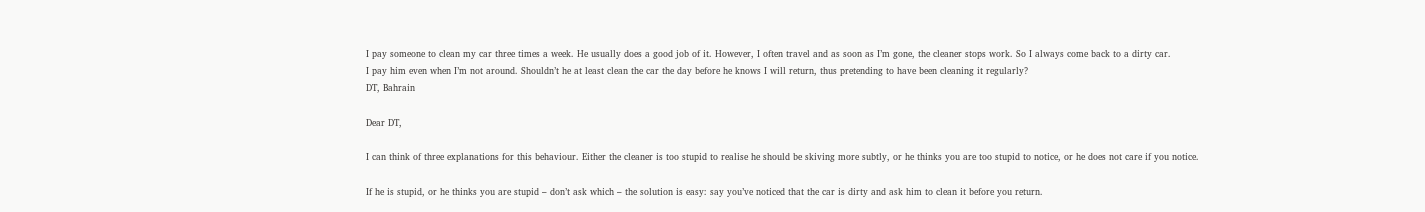I pay someone to clean my car three times a week. He usually does a good job of it. However, I often travel and as soon as I’m gone, the cleaner stops work. So I always come back to a dirty car.
I pay him even when I’m not around. Shouldn’t he at least clean the car the day before he knows I will return, thus pretending to have been cleaning it regularly?
DT, Bahrain

Dear DT,

I can think of three explanations for this behaviour. Either the cleaner is too stupid to realise he should be skiving more subtly, or he thinks you are too stupid to notice, or he does not care if you notice.

If he is stupid, or he thinks you are stupid – don’t ask which – the solution is easy: say you’ve noticed that the car is dirty and ask him to clean it before you return.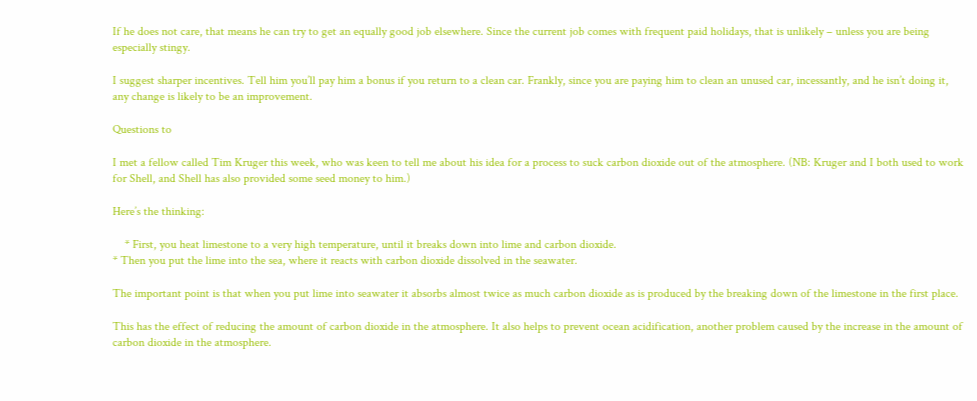If he does not care, that means he can try to get an equally good job elsewhere. Since the current job comes with frequent paid holidays, that is unlikely – unless you are being especially stingy.

I suggest sharper incentives. Tell him you’ll pay him a bonus if you return to a clean car. Frankly, since you are paying him to clean an unused car, incessantly, and he isn’t doing it, any change is likely to be an improvement.

Questions to

I met a fellow called Tim Kruger this week, who was keen to tell me about his idea for a process to suck carbon dioxide out of the atmosphere. (NB: Kruger and I both used to work for Shell, and Shell has also provided some seed money to him.)

Here’s the thinking:

    * First, you heat limestone to a very high temperature, until it breaks down into lime and carbon dioxide.
* Then you put the lime into the sea, where it reacts with carbon dioxide dissolved in the seawater.

The important point is that when you put lime into seawater it absorbs almost twice as much carbon dioxide as is produced by the breaking down of the limestone in the first place.

This has the effect of reducing the amount of carbon dioxide in the atmosphere. It also helps to prevent ocean acidification, another problem caused by the increase in the amount of carbon dioxide in the atmosphere.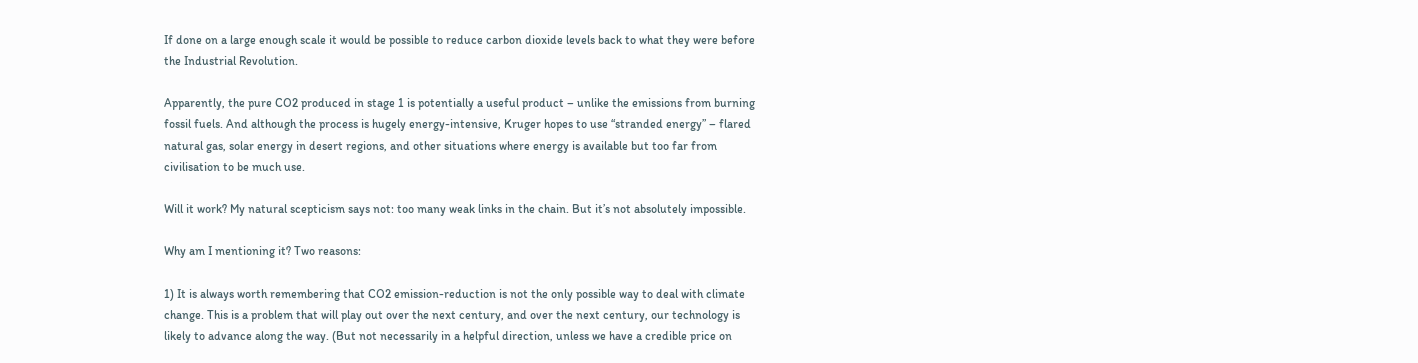If done on a large enough scale it would be possible to reduce carbon dioxide levels back to what they were before the Industrial Revolution.

Apparently, the pure CO2 produced in stage 1 is potentially a useful product – unlike the emissions from burning fossil fuels. And although the process is hugely energy-intensive, Kruger hopes to use “stranded energy” – flared natural gas, solar energy in desert regions, and other situations where energy is available but too far from civilisation to be much use.

Will it work? My natural scepticism says not: too many weak links in the chain. But it’s not absolutely impossible.

Why am I mentioning it? Two reasons:

1) It is always worth remembering that CO2 emission-reduction is not the only possible way to deal with climate change. This is a problem that will play out over the next century, and over the next century, our technology is likely to advance along the way. (But not necessarily in a helpful direction, unless we have a credible price on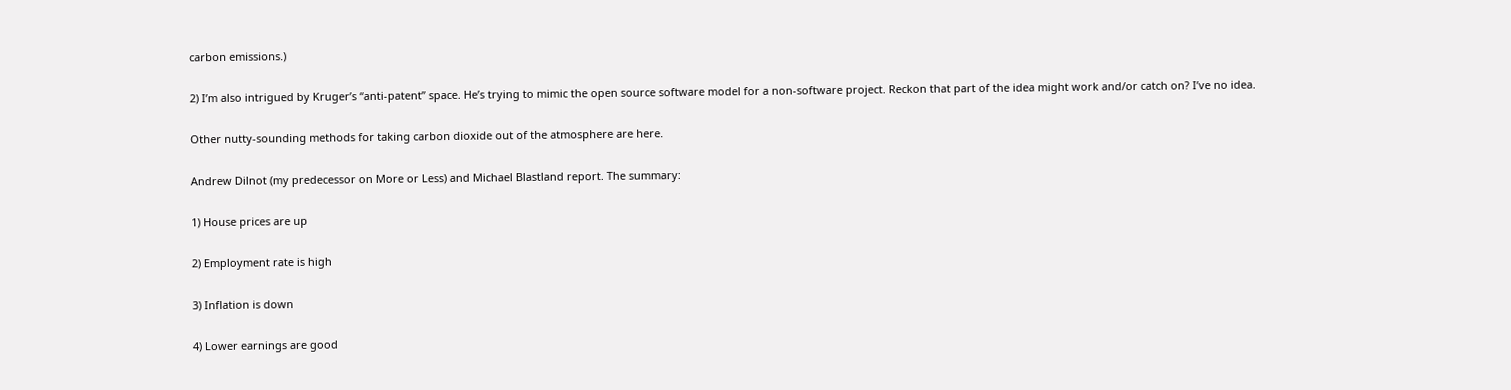carbon emissions.)

2) I’m also intrigued by Kruger’s “anti-patent” space. He’s trying to mimic the open source software model for a non-software project. Reckon that part of the idea might work and/or catch on? I’ve no idea.

Other nutty-sounding methods for taking carbon dioxide out of the atmosphere are here.

Andrew Dilnot (my predecessor on More or Less) and Michael Blastland report. The summary:

1) House prices are up

2) Employment rate is high

3) Inflation is down

4) Lower earnings are good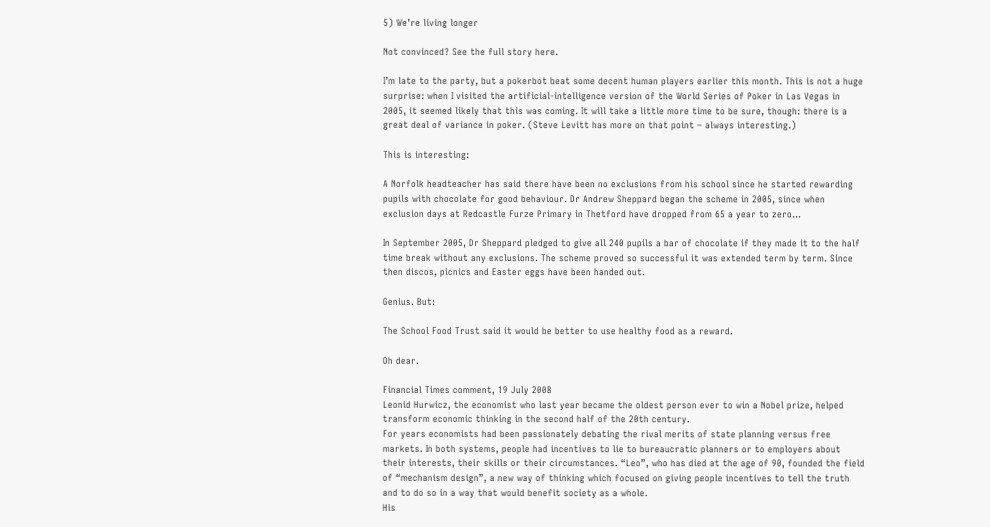5) We’re living longer

Not convinced? See the full story here.

I’m late to the party, but a pokerbot beat some decent human players earlier this month. This is not a huge surprise: when I visited the artificial-intelligence version of the World Series of Poker in Las Vegas in 2005, it seemed likely that this was coming. It will take a little more time to be sure, though: there is a great deal of variance in poker. (Steve Levitt has more on that point – always interesting.)

This is interesting:

A Norfolk headteacher has said there have been no exclusions from his school since he started rewarding pupils with chocolate for good behaviour. Dr Andrew Sheppard began the scheme in 2005, since when exclusion days at Redcastle Furze Primary in Thetford have dropped from 65 a year to zero…

In September 2005, Dr Sheppard pledged to give all 240 pupils a bar of chocolate if they made it to the half time break without any exclusions. The scheme proved so successful it was extended term by term. Since then discos, picnics and Easter eggs have been handed out.

Genius. But:

The School Food Trust said it would be better to use healthy food as a reward.

Oh dear.

Financial Times comment, 19 July 2008
Leonid Hurwicz, the economist who last year became the oldest person ever to win a Nobel prize, helped transform economic thinking in the second half of the 20th century.
For years economists had been passionately debating the rival merits of state planning versus free markets. In both systems, people had incentives to lie to bureaucratic planners or to employers about their interests, their skills or their circumstances. “Leo”, who has died at the age of 90, founded the field of “mechanism design”, a new way of thinking which focused on giving people incentives to tell the truth and to do so in a way that would benefit society as a whole.
His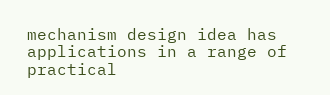mechanism design idea has applications in a range of practical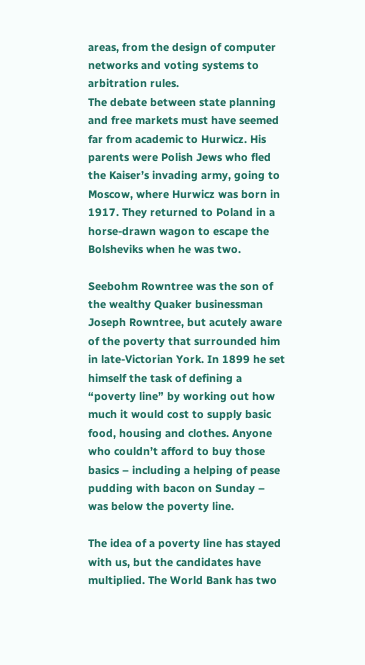areas, from the design of computer networks and voting systems to arbitration rules.
The debate between state planning and free markets must have seemed far from academic to Hurwicz. His parents were Polish Jews who fled the Kaiser’s invading army, going to Moscow, where Hurwicz was born in 1917. They returned to Poland in a horse-drawn wagon to escape the Bolsheviks when he was two.

Seebohm Rowntree was the son of the wealthy Quaker businessman Joseph Rowntree, but acutely aware of the poverty that surrounded him in late-Victorian York. In 1899 he set himself the task of defining a “poverty line” by working out how much it would cost to supply basic food, housing and clothes. Anyone who couldn’t afford to buy those basics – including a helping of pease pudding with bacon on Sunday – was below the poverty line.

The idea of a poverty line has stayed with us, but the candidates have multiplied. The World Bank has two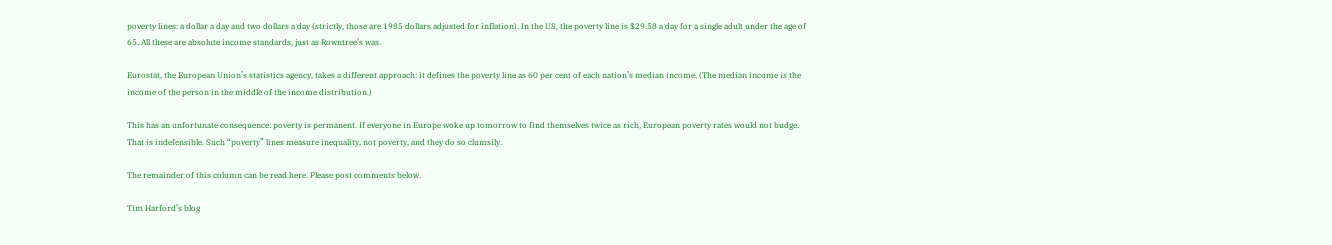poverty lines: a dollar a day and two dollars a day (strictly, those are 1985 dollars adjusted for inflation). In the US, the poverty line is $29.58 a day for a single adult under the age of 65. All these are absolute income standards, just as Rowntree’s was.

Eurostat, the European Union’s statistics agency, takes a different approach: it defines the poverty line as 60 per cent of each nation’s median income. (The median income is the income of the person in the middle of the income distribution.)

This has an unfortunate consequence: poverty is permanent. If everyone in Europe woke up tomorrow to find themselves twice as rich, European poverty rates would not budge. That is indefensible. Such “poverty” lines measure inequality, not poverty, and they do so clumsily.

The remainder of this column can be read here. Please post comments below.

Tim Harford’s blog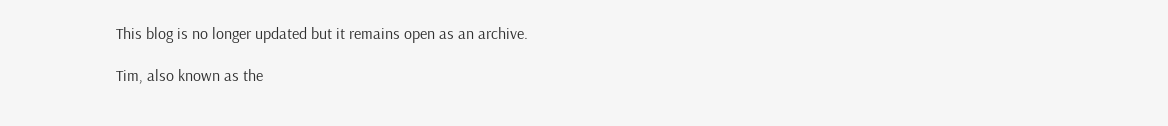This blog is no longer updated but it remains open as an archive.

Tim, also known as the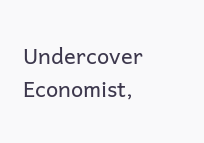Undercover Economist,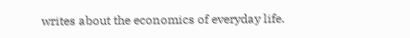writes about the economics of everyday life.